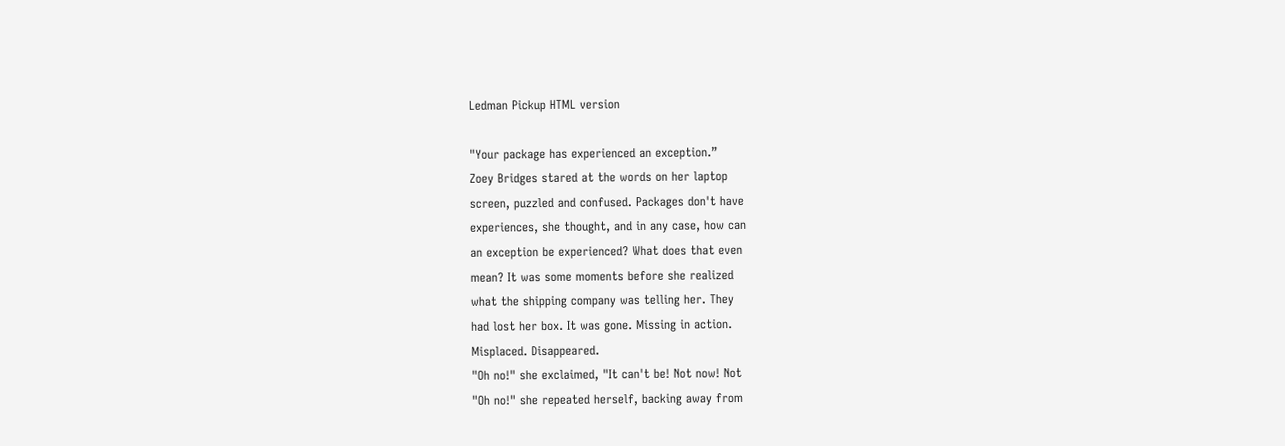Ledman Pickup HTML version

"Your package has experienced an exception.”
Zoey Bridges stared at the words on her laptop
screen, puzzled and confused. Packages don't have
experiences, she thought, and in any case, how can
an exception be experienced? What does that even
mean? It was some moments before she realized
what the shipping company was telling her. They
had lost her box. It was gone. Missing in action.
Misplaced. Disappeared.
"Oh no!" she exclaimed, "It can't be! Not now! Not
"Oh no!" she repeated herself, backing away from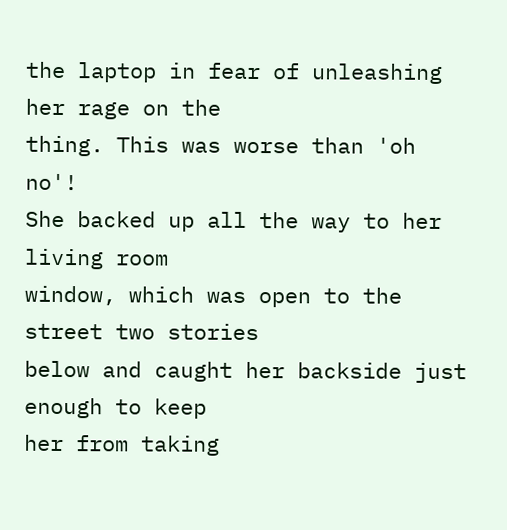the laptop in fear of unleashing her rage on the
thing. This was worse than 'oh no'!
She backed up all the way to her living room
window, which was open to the street two stories
below and caught her backside just enough to keep
her from taking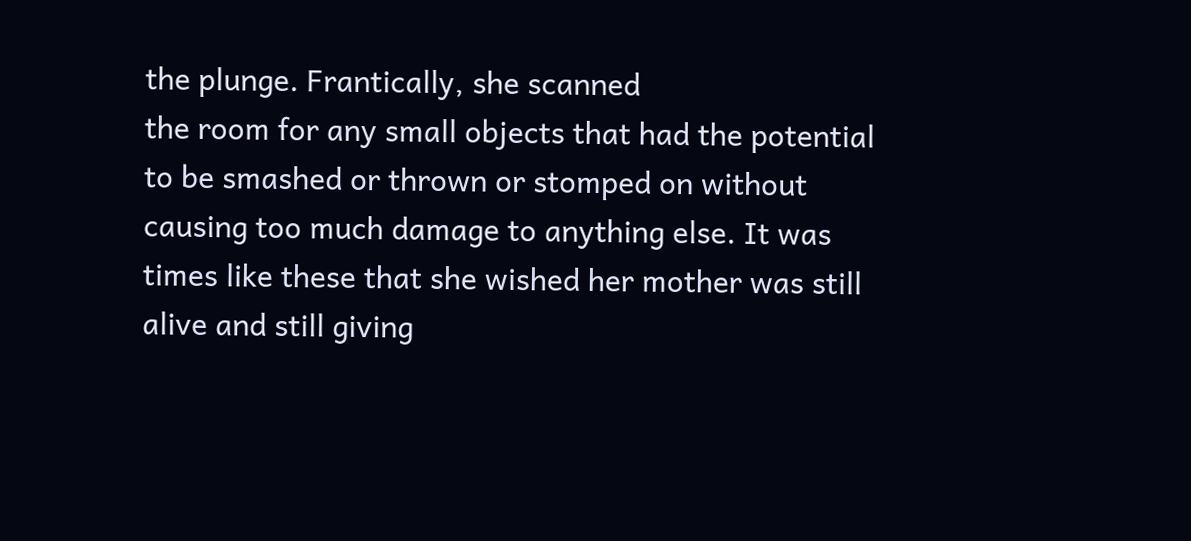the plunge. Frantically, she scanned
the room for any small objects that had the potential
to be smashed or thrown or stomped on without
causing too much damage to anything else. It was
times like these that she wished her mother was still
alive and still giving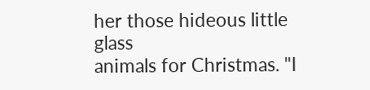her those hideous little glass
animals for Christmas. "I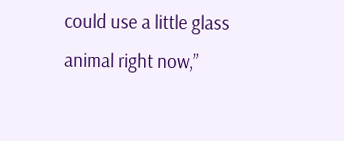could use a little glass
animal right now,”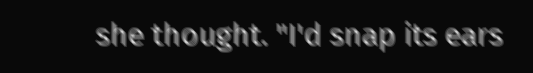she thought. "I'd snap its ears